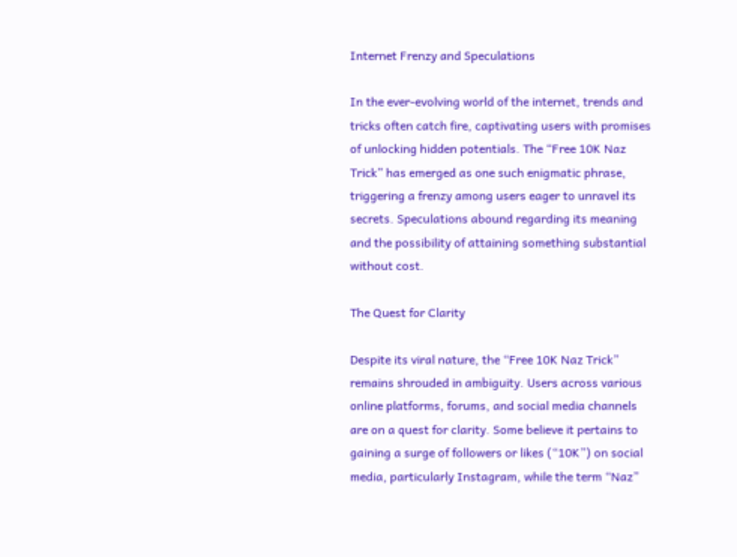Internet Frenzy and Speculations

In the ever-evolving world of the internet, trends and tricks often catch fire, captivating users with promises of unlocking hidden potentials. The “Free 10K Naz Trick” has emerged as one such enigmatic phrase, triggering a frenzy among users eager to unravel its secrets. Speculations abound regarding its meaning and the possibility of attaining something substantial without cost.

The Quest for Clarity

Despite its viral nature, the “Free 10K Naz Trick” remains shrouded in ambiguity. Users across various online platforms, forums, and social media channels are on a quest for clarity. Some believe it pertains to gaining a surge of followers or likes (“10K”) on social media, particularly Instagram, while the term “Naz”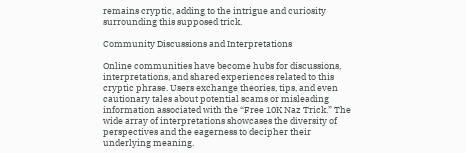remains cryptic, adding to the intrigue and curiosity surrounding this supposed trick.

Community Discussions and Interpretations

Online communities have become hubs for discussions, interpretations, and shared experiences related to this cryptic phrase. Users exchange theories, tips, and even cautionary tales about potential scams or misleading information associated with the “Free 10K Naz Trick.” The wide array of interpretations showcases the diversity of perspectives and the eagerness to decipher their underlying meaning.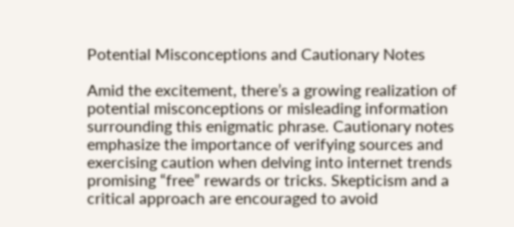Potential Misconceptions and Cautionary Notes

Amid the excitement, there’s a growing realization of potential misconceptions or misleading information surrounding this enigmatic phrase. Cautionary notes emphasize the importance of verifying sources and exercising caution when delving into internet trends promising “free” rewards or tricks. Skepticism and a critical approach are encouraged to avoid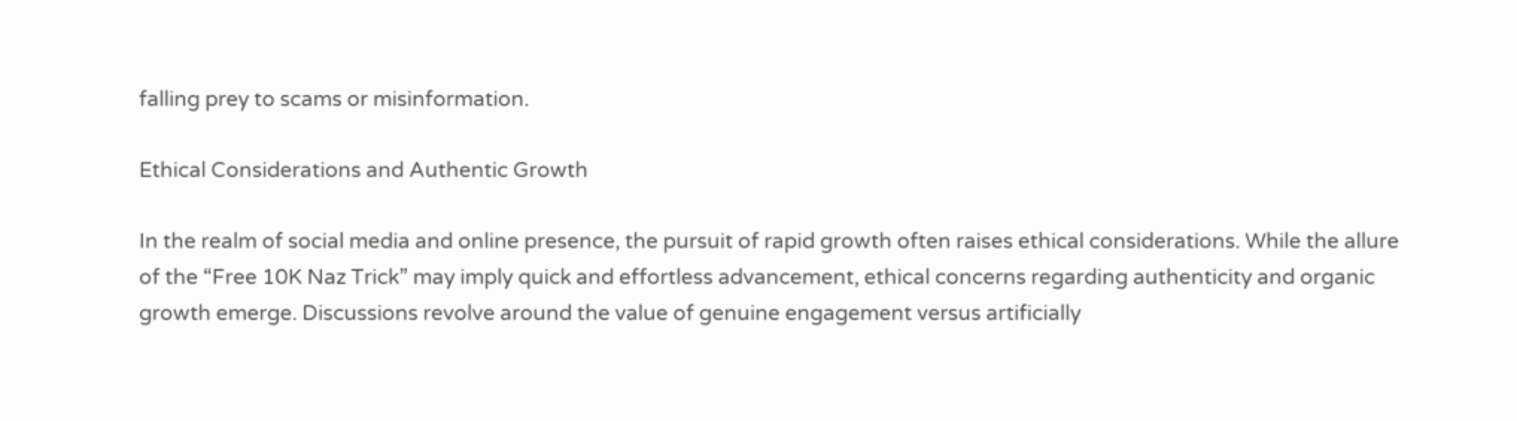falling prey to scams or misinformation.

Ethical Considerations and Authentic Growth

In the realm of social media and online presence, the pursuit of rapid growth often raises ethical considerations. While the allure of the “Free 10K Naz Trick” may imply quick and effortless advancement, ethical concerns regarding authenticity and organic growth emerge. Discussions revolve around the value of genuine engagement versus artificially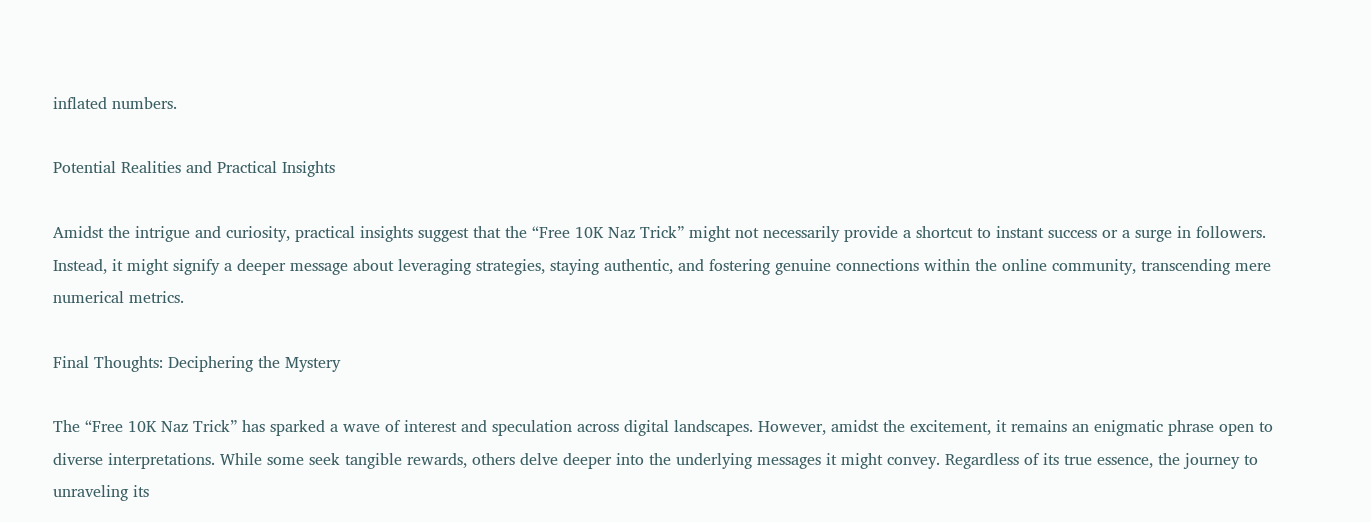inflated numbers.

Potential Realities and Practical Insights

Amidst the intrigue and curiosity, practical insights suggest that the “Free 10K Naz Trick” might not necessarily provide a shortcut to instant success or a surge in followers. Instead, it might signify a deeper message about leveraging strategies, staying authentic, and fostering genuine connections within the online community, transcending mere numerical metrics.

Final Thoughts: Deciphering the Mystery

The “Free 10K Naz Trick” has sparked a wave of interest and speculation across digital landscapes. However, amidst the excitement, it remains an enigmatic phrase open to diverse interpretations. While some seek tangible rewards, others delve deeper into the underlying messages it might convey. Regardless of its true essence, the journey to unraveling its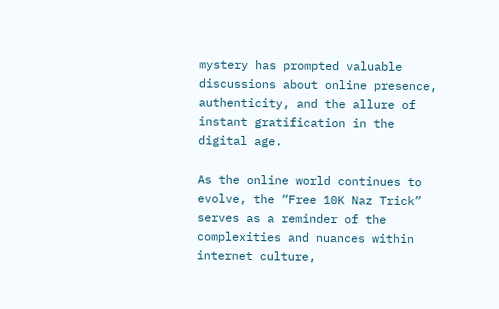mystery has prompted valuable discussions about online presence, authenticity, and the allure of instant gratification in the digital age.

As the online world continues to evolve, the “Free 10K Naz Trick” serves as a reminder of the complexities and nuances within internet culture,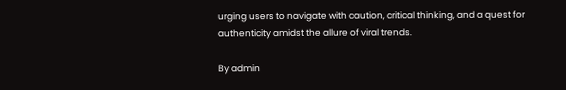urging users to navigate with caution, critical thinking, and a quest for authenticity amidst the allure of viral trends.

By admin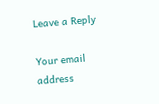Leave a Reply

Your email address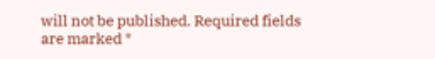will not be published. Required fields are marked *